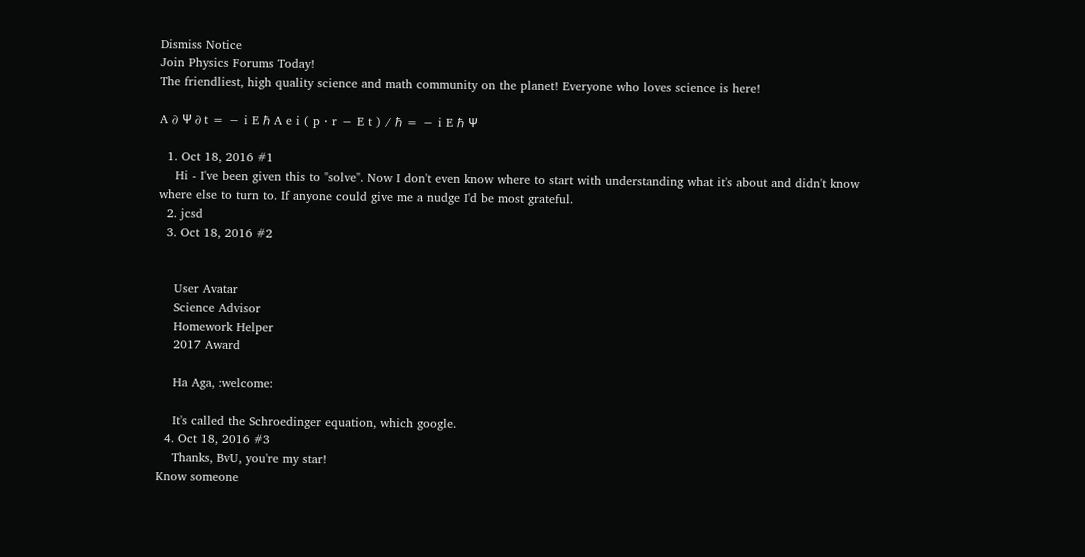Dismiss Notice
Join Physics Forums Today!
The friendliest, high quality science and math community on the planet! Everyone who loves science is here!

A ∂ Ψ ∂ t = − i E ℏ A e i ( p ⋅ r − E t ) / ℏ = − i E ℏ Ψ

  1. Oct 18, 2016 #1
    Hi - I've been given this to "solve". Now I don't even know where to start with understanding what it's about and didn't know where else to turn to. If anyone could give me a nudge I'd be most grateful.
  2. jcsd
  3. Oct 18, 2016 #2


    User Avatar
    Science Advisor
    Homework Helper
    2017 Award

    Ha Aga, :welcome:

    It's called the Schroedinger equation, which google.
  4. Oct 18, 2016 #3
    Thanks, BvU, you're my star!
Know someone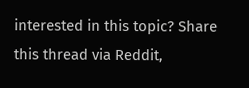interested in this topic? Share this thread via Reddit,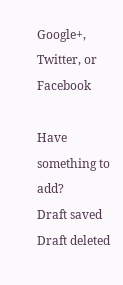Google+, Twitter, or Facebook

Have something to add?
Draft saved Draft deleted